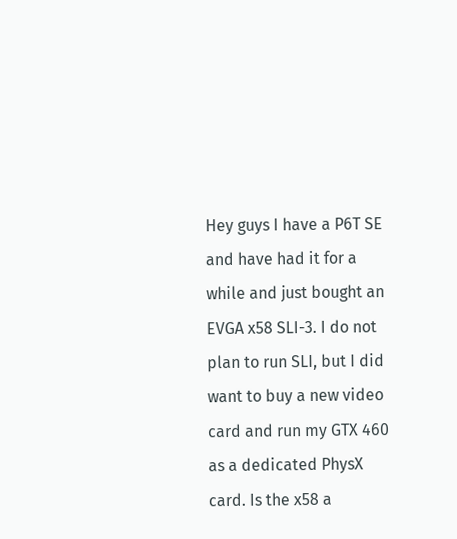Hey guys I have a P6T SE and have had it for a while and just bought an EVGA x58 SLI-3. I do not plan to run SLI, but I did want to buy a new video card and run my GTX 460 as a dedicated PhysX card. Is the x58 a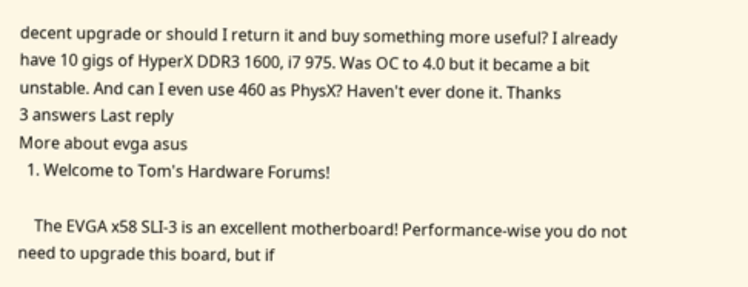decent upgrade or should I return it and buy something more useful? I already have 10 gigs of HyperX DDR3 1600, i7 975. Was OC to 4.0 but it became a bit unstable. And can I even use 460 as PhysX? Haven't ever done it. Thanks
3 answers Last reply
More about evga asus
  1. Welcome to Tom's Hardware Forums!

    The EVGA x58 SLI-3 is an excellent motherboard! Performance-wise you do not need to upgrade this board, but if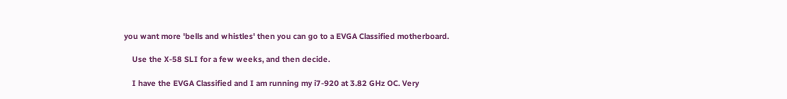you want more 'bells and whistles' then you can go to a EVGA Classified motherboard.

    Use the X-58 SLI for a few weeks, and then decide.

    I have the EVGA Classified and I am running my i7-920 at 3.82 GHz OC. Very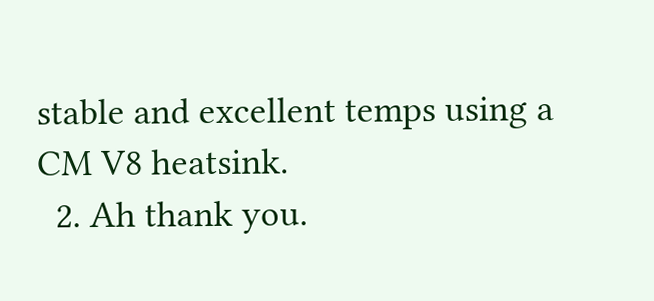stable and excellent temps using a CM V8 heatsink.
  2. Ah thank you.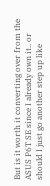But is it worth it converting over from the ASUS P6T SE since I already own it.. or should I just go another step up like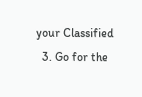your Classified
  3. Go for the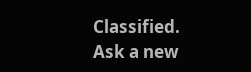Classified.
Ask a new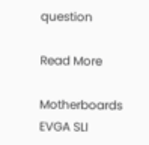question

Read More

Motherboards EVGA SLI